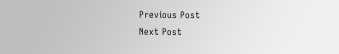Previous Post
Next Post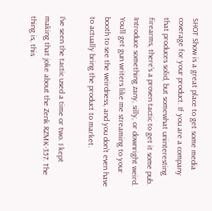SHOT Show is a great place to get some media coverage for your product. If you are a company that produces solid, but somewhat uninteresting firearms, there’s a proven tactic to get it some pub. Introduce something zany, silly, or downright weird. You’ll get gun writers like me streaming to your booth to see the weirdness, and you don’t even have to actually bring the product to market.

I’ve seen the tactic used a time or two. I kept making that joke about the Zenk RZMK-357. The thing is, this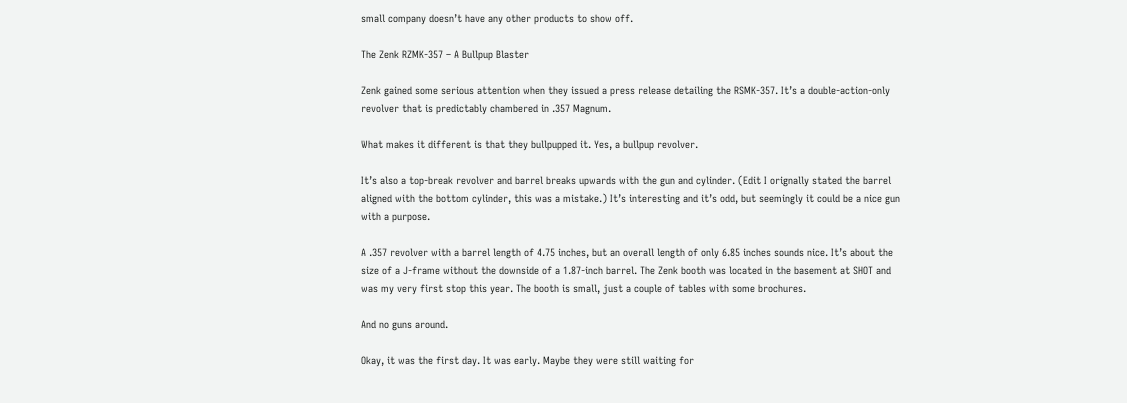small company doesn’t have any other products to show off.

The Zenk RZMK-357 – A Bullpup Blaster

Zenk gained some serious attention when they issued a press release detailing the RSMK-357. It’s a double-action-only revolver that is predictably chambered in .357 Magnum.

What makes it different is that they bullpupped it. Yes, a bullpup revolver.

It’s also a top-break revolver and barrel breaks upwards with the gun and cylinder. (Edit I orignally stated the barrel aligned with the bottom cylinder, this was a mistake.) It’s interesting and it’s odd, but seemingly it could be a nice gun with a purpose.

A .357 revolver with a barrel length of 4.75 inches, but an overall length of only 6.85 inches sounds nice. It’s about the size of a J-frame without the downside of a 1.87-inch barrel. The Zenk booth was located in the basement at SHOT and was my very first stop this year. The booth is small, just a couple of tables with some brochures.

And no guns around.

Okay, it was the first day. It was early. Maybe they were still waiting for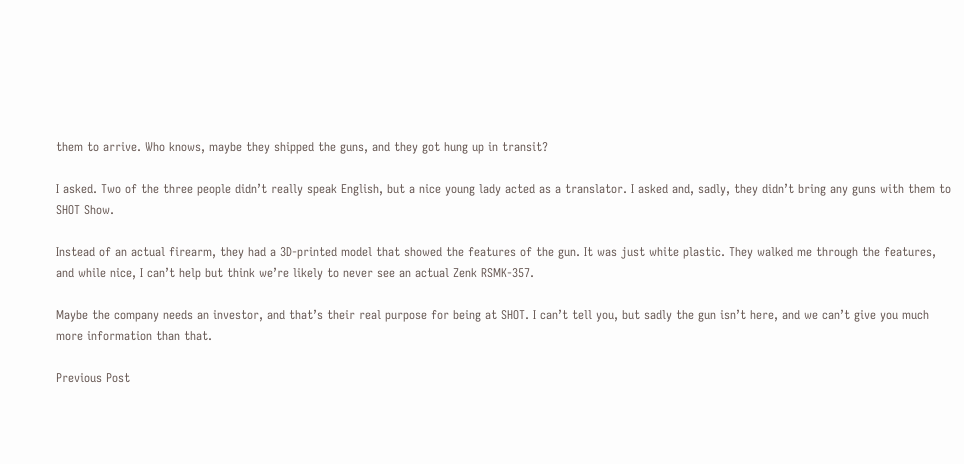them to arrive. Who knows, maybe they shipped the guns, and they got hung up in transit?

I asked. Two of the three people didn’t really speak English, but a nice young lady acted as a translator. I asked and, sadly, they didn’t bring any guns with them to SHOT Show.

Instead of an actual firearm, they had a 3D-printed model that showed the features of the gun. It was just white plastic. They walked me through the features, and while nice, I can’t help but think we’re likely to never see an actual Zenk RSMK-357.

Maybe the company needs an investor, and that’s their real purpose for being at SHOT. I can’t tell you, but sadly the gun isn’t here, and we can’t give you much more information than that.

Previous Post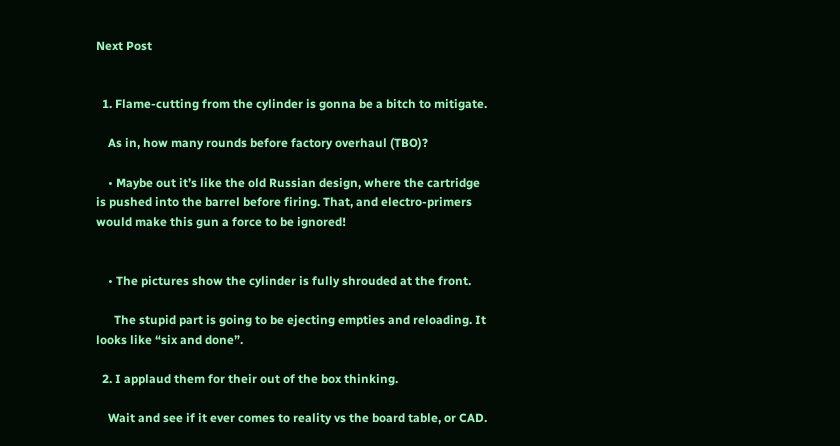Next Post


  1. Flame-cutting from the cylinder is gonna be a bitch to mitigate.

    As in, how many rounds before factory overhaul (TBO)?

    • Maybe out it’s like the old Russian design, where the cartridge is pushed into the barrel before firing. That, and electro-primers would make this gun a force to be ignored!


    • The pictures show the cylinder is fully shrouded at the front.

      The stupid part is going to be ejecting empties and reloading. It looks like “six and done”.

  2. I applaud them for their out of the box thinking.

    Wait and see if it ever comes to reality vs the board table, or CAD.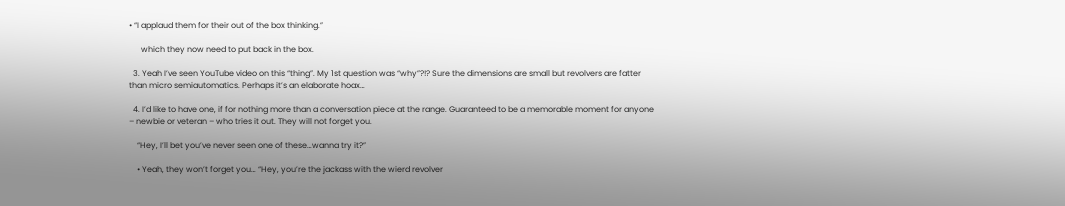• “I applaud them for their out of the box thinking.”

      which they now need to put back in the box.

  3. Yeah I’ve seen YouTube video on this “thing”. My 1st question was “why”?!? Sure the dimensions are small but revolvers are fatter than micro semiautomatics. Perhaps it’s an elaborate hoax…

  4. I’d like to have one, if for nothing more than a conversation piece at the range. Guaranteed to be a memorable moment for anyone – newbie or veteran – who tries it out. They will not forget you.

    “Hey, I’ll bet you’ve never seen one of these…wanna try it?”

    • Yeah, they won’t forget you… “Hey, you’re the jackass with the wierd revolver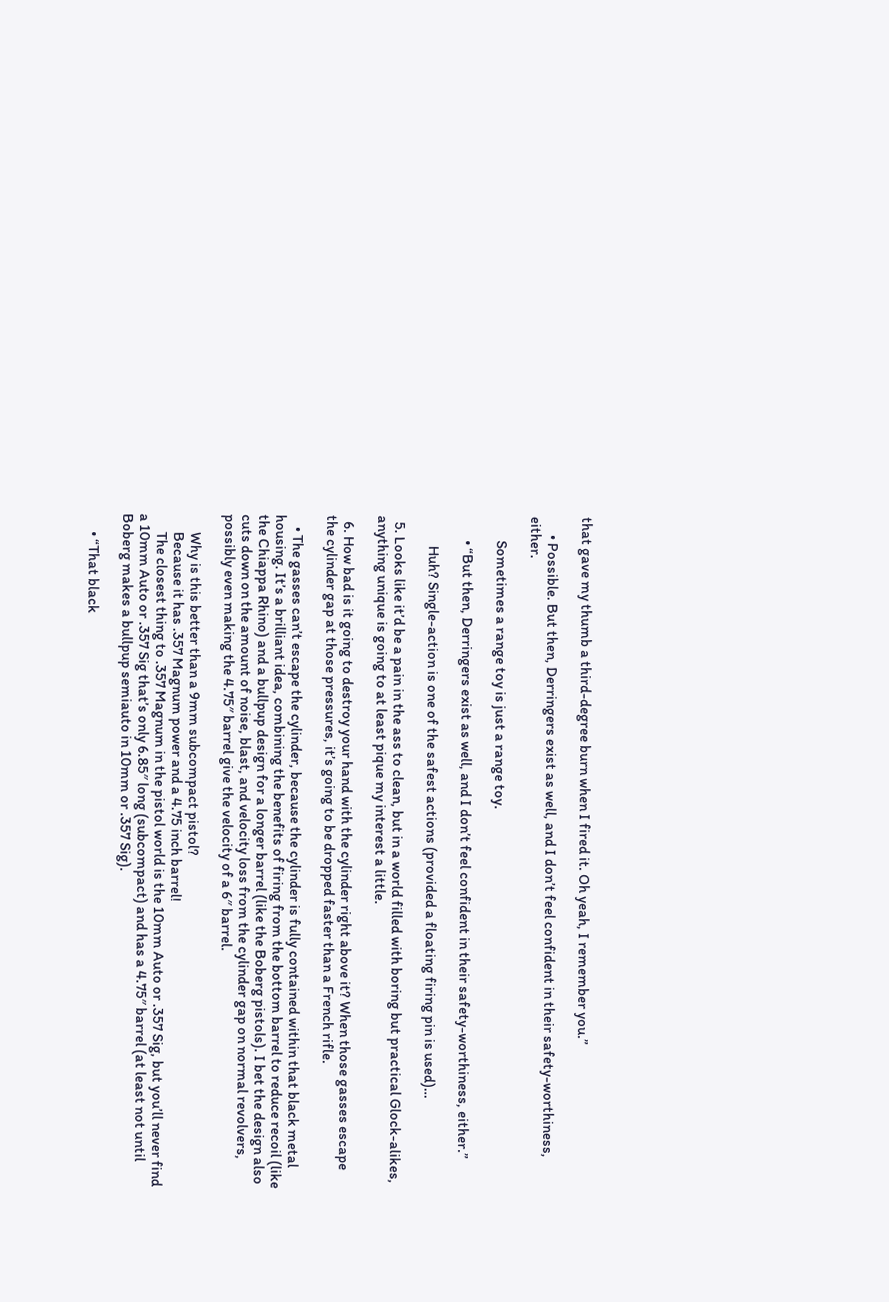that gave my thumb a third-degree burn when I fired it. Oh yeah, I remember you.”

      • Possible. But then, Derringers exist as well, and I don’t feel confident in their safety-worthiness, either.

        Sometimes a range toy is just a range toy.

        • “But then, Derringers exist as well, and I don’t feel confident in their safety-worthiness, either.”

          Huh? Single-action is one of the safest actions (provided a floating firing pin is used)…

  5. Looks like it’d be a pain in the ass to clean, but in a world filled with boring but practical Glock-alikes, anything unique is going to at least pique my interest a little.

  6. How bad is it going to destroy your hand with the cylinder right above it? When those gasses escape the cylinder gap at those pressures, it’s going to be dropped faster than a French rifle.

    • The gasses can’t escape the cylinder, because the cylinder is fully contained within that black metal housing. It’s a brilliant idea, combining the benefits of firing from the bottom barrel to reduce recoil (like the Chiappa Rhino) and a bullpup design for a longer barrel (like the Boberg pistols). I bet the design also cuts down on the amount of noise, blast, and velocity loss from the cylinder gap on normal revolvers, possibly even making the 4.75″ barrel give the velocity of a 6″ barrel.

      Why is this better than a 9mm subcompact pistol?
      Because it has .357 Magnum power and a 4.75 inch barrel!
      The closest thing to .357 Magnum in the pistol world is the 10mm Auto or .357 Sig, but you’ll never find a 10mm Auto or .357 Sig that’s only 6.85″ long (subcompact) and has a 4.75″ barrel (at least not until Boberg makes a bullpup semiauto in 10mm or .357 Sig).

      • “That black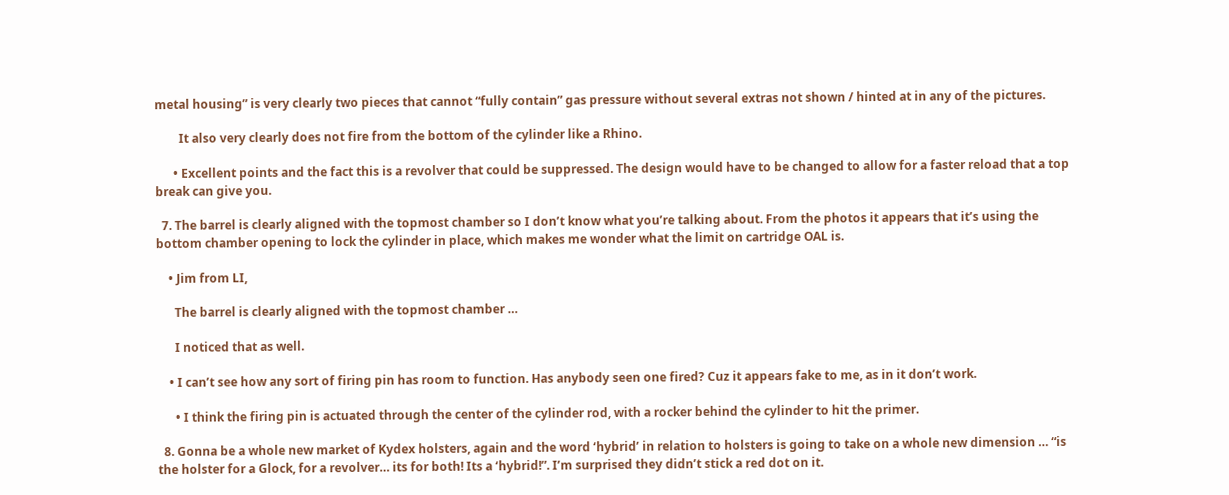metal housing” is very clearly two pieces that cannot “fully contain” gas pressure without several extras not shown / hinted at in any of the pictures.

        It also very clearly does not fire from the bottom of the cylinder like a Rhino.

      • Excellent points and the fact this is a revolver that could be suppressed. The design would have to be changed to allow for a faster reload that a top break can give you.

  7. The barrel is clearly aligned with the topmost chamber so I don’t know what you’re talking about. From the photos it appears that it’s using the bottom chamber opening to lock the cylinder in place, which makes me wonder what the limit on cartridge OAL is.

    • Jim from LI,

      The barrel is clearly aligned with the topmost chamber …

      I noticed that as well.

    • I can’t see how any sort of firing pin has room to function. Has anybody seen one fired? Cuz it appears fake to me, as in it don’t work.

      • I think the firing pin is actuated through the center of the cylinder rod, with a rocker behind the cylinder to hit the primer.

  8. Gonna be a whole new market of Kydex holsters, again and the word ‘hybrid’ in relation to holsters is going to take on a whole new dimension … “is the holster for a Glock, for a revolver… its for both! Its a ‘hybrid!”. I’m surprised they didn’t stick a red dot on it.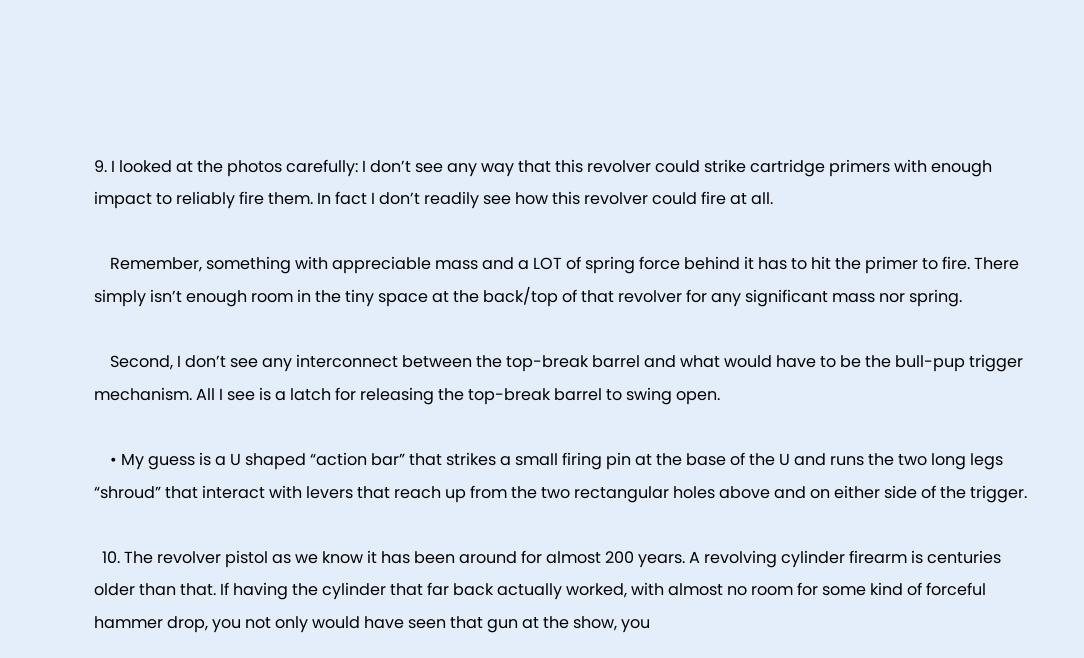9. I looked at the photos carefully: I don’t see any way that this revolver could strike cartridge primers with enough impact to reliably fire them. In fact I don’t readily see how this revolver could fire at all.

    Remember, something with appreciable mass and a LOT of spring force behind it has to hit the primer to fire. There simply isn’t enough room in the tiny space at the back/top of that revolver for any significant mass nor spring.

    Second, I don’t see any interconnect between the top-break barrel and what would have to be the bull-pup trigger mechanism. All I see is a latch for releasing the top-break barrel to swing open.

    • My guess is a U shaped “action bar” that strikes a small firing pin at the base of the U and runs the two long legs “shroud” that interact with levers that reach up from the two rectangular holes above and on either side of the trigger.

  10. The revolver pistol as we know it has been around for almost 200 years. A revolving cylinder firearm is centuries older than that. If having the cylinder that far back actually worked, with almost no room for some kind of forceful hammer drop, you not only would have seen that gun at the show, you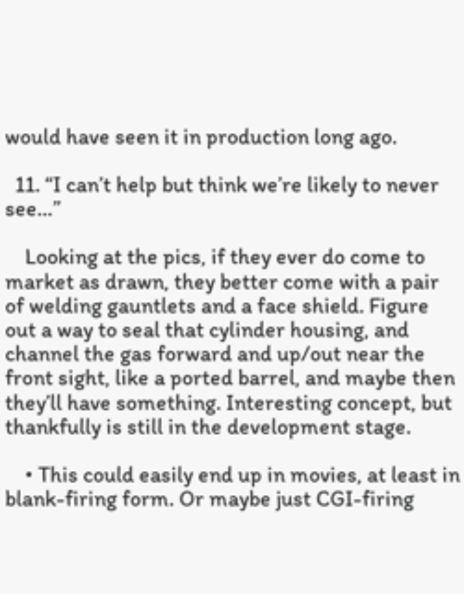would have seen it in production long ago.

  11. “I can’t help but think we’re likely to never see…”

    Looking at the pics, if they ever do come to market as drawn, they better come with a pair of welding gauntlets and a face shield. Figure out a way to seal that cylinder housing, and channel the gas forward and up/out near the front sight, like a ported barrel, and maybe then they’ll have something. Interesting concept, but thankfully is still in the development stage.

    • This could easily end up in movies, at least in blank-firing form. Or maybe just CGI-firing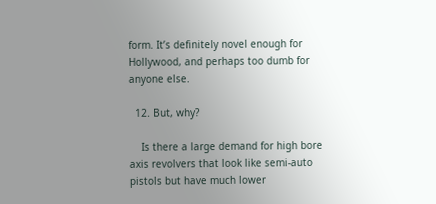form. It’s definitely novel enough for Hollywood, and perhaps too dumb for anyone else.

  12. But, why?

    Is there a large demand for high bore axis revolvers that look like semi-auto pistols but have much lower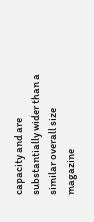capacity and are substantially wider than a similar overall size magazine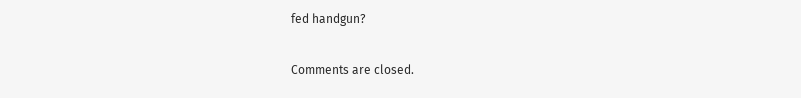fed handgun?

Comments are closed.